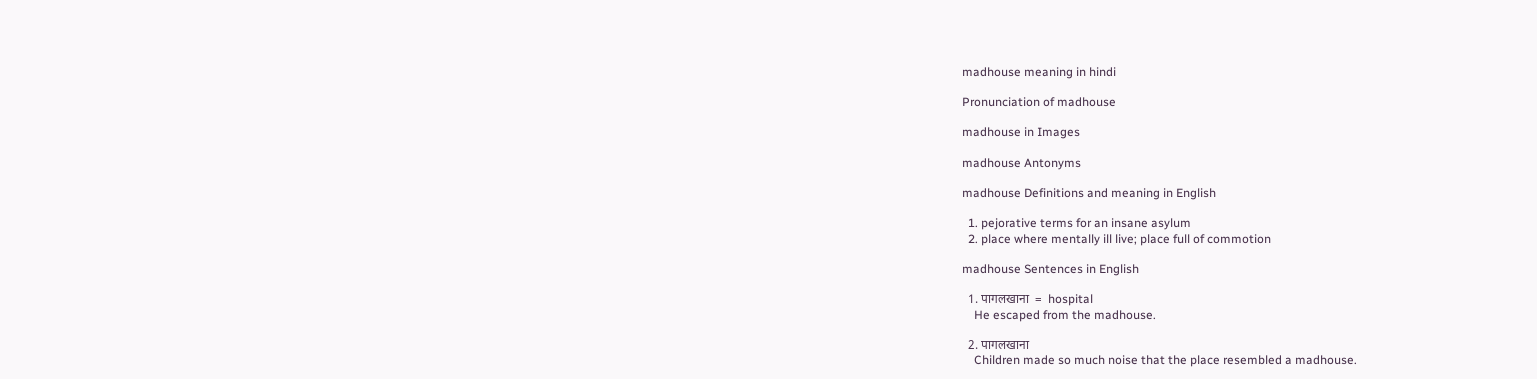madhouse meaning in hindi

Pronunciation of madhouse

madhouse in Images

madhouse Antonyms

madhouse Definitions and meaning in English

  1. pejorative terms for an insane asylum
  2. place where mentally ill live; place full of commotion

madhouse Sentences in English

  1. पागलखाना  =  hospital
    He escaped from the madhouse.

  2. पागलखाना
    Children made so much noise that the place resembled a madhouse.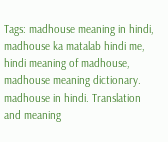Tags: madhouse meaning in hindi, madhouse ka matalab hindi me, hindi meaning of madhouse, madhouse meaning dictionary. madhouse in hindi. Translation and meaning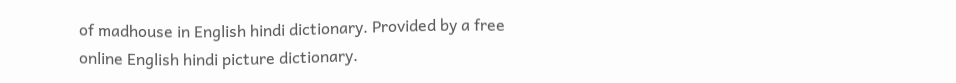of madhouse in English hindi dictionary. Provided by a free online English hindi picture dictionary.